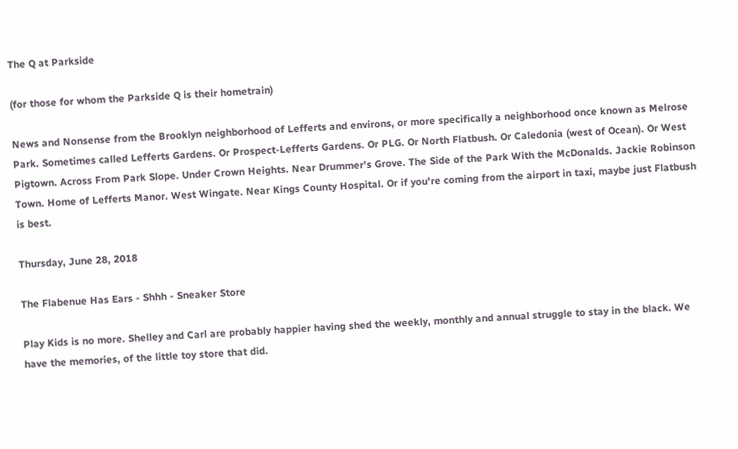The Q at Parkside

(for those for whom the Parkside Q is their hometrain)

News and Nonsense from the Brooklyn neighborhood of Lefferts and environs, or more specifically a neighborhood once known as Melrose Park. Sometimes called Lefferts Gardens. Or Prospect-Lefferts Gardens. Or PLG. Or North Flatbush. Or Caledonia (west of Ocean). Or West Pigtown. Across From Park Slope. Under Crown Heights. Near Drummer's Grove. The Side of the Park With the McDonalds. Jackie Robinson Town. Home of Lefferts Manor. West Wingate. Near Kings County Hospital. Or if you're coming from the airport in taxi, maybe just Flatbush is best.

Thursday, June 28, 2018

The Flabenue Has Ears - Shhh - Sneaker Store

Play Kids is no more. Shelley and Carl are probably happier having shed the weekly, monthly and annual struggle to stay in the black. We have the memories, of the little toy store that did.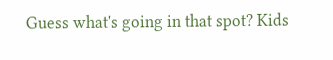Guess what's going in that spot? Kids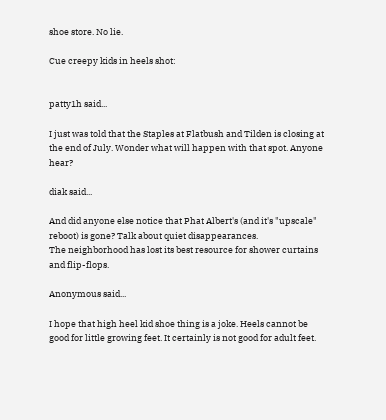shoe store. No lie.

Cue creepy kids in heels shot:


patty1h said...

I just was told that the Staples at Flatbush and Tilden is closing at the end of July. Wonder what will happen with that spot. Anyone hear?

diak said...

And did anyone else notice that Phat Albert's (and it's "upscale" reboot) is gone? Talk about quiet disappearances.
The neighborhood has lost its best resource for shower curtains and flip-flops.

Anonymous said...

I hope that high heel kid shoe thing is a joke. Heels cannot be good for little growing feet. It certainly is not good for adult feet.